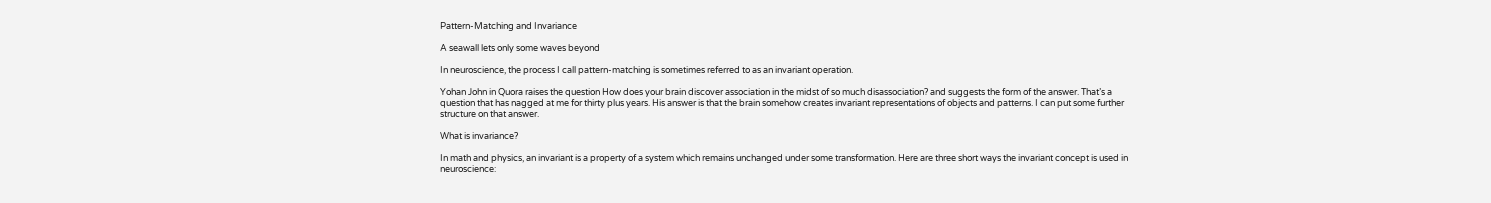Pattern-Matching and Invariance

A seawall lets only some waves beyond

In neuroscience, the process I call pattern-matching is sometimes referred to as an invariant operation.

Yohan John in Quora raises the question How does your brain discover association in the midst of so much disassociation? and suggests the form of the answer. That’s a question that has nagged at me for thirty plus years. His answer is that the brain somehow creates invariant representations of objects and patterns. I can put some further structure on that answer.

What is invariance?

In math and physics, an invariant is a property of a system which remains unchanged under some transformation. Here are three short ways the invariant concept is used in neuroscience: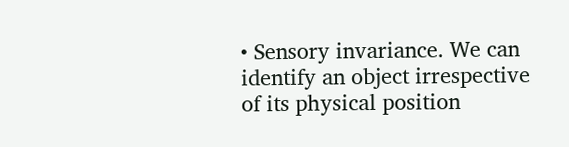• Sensory invariance. We can identify an object irrespective of its physical position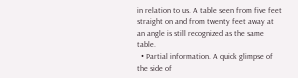in relation to us. A table seen from five feet straight on and from twenty feet away at an angle is still recognized as the same table.
  • Partial information. A quick glimpse of the side of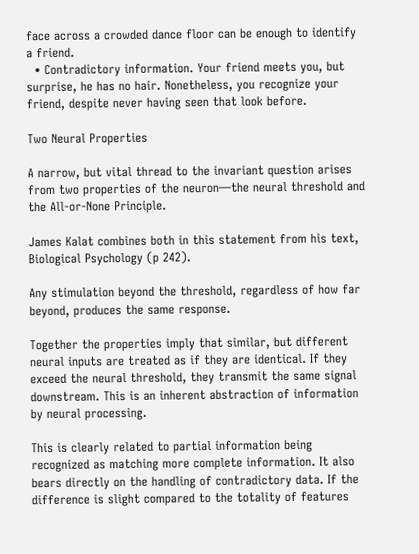face across a crowded dance floor can be enough to identify a friend.
  • Contradictory information. Your friend meets you, but surprise, he has no hair. Nonetheless, you recognize your friend, despite never having seen that look before.

Two Neural Properties

A narrow, but vital thread to the invariant question arises from two properties of the neuron—the neural threshold and the All-or-None Principle.

James Kalat combines both in this statement from his text, Biological Psychology (p 242).

Any stimulation beyond the threshold, regardless of how far beyond, produces the same response.

Together the properties imply that similar, but different neural inputs are treated as if they are identical. If they exceed the neural threshold, they transmit the same signal downstream. This is an inherent abstraction of information by neural processing.

This is clearly related to partial information being recognized as matching more complete information. It also bears directly on the handling of contradictory data. If the difference is slight compared to the totality of features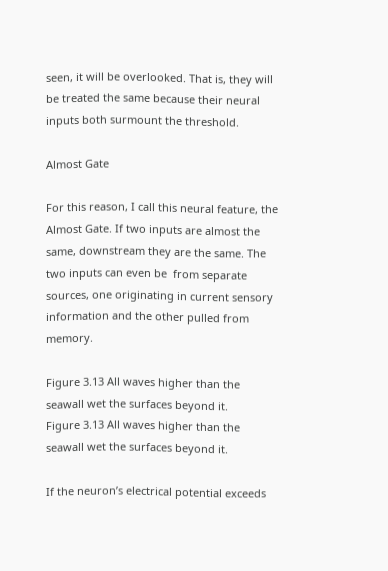seen, it will be overlooked. That is, they will be treated the same because their neural inputs both surmount the threshold.

Almost Gate

For this reason, I call this neural feature, the Almost Gate. If two inputs are almost the same, downstream they are the same. The two inputs can even be  from separate sources, one originating in current sensory information and the other pulled from memory.

Figure 3.13 All waves higher than the seawall wet the surfaces beyond it.
Figure 3.13 All waves higher than the seawall wet the surfaces beyond it.

If the neuron’s electrical potential exceeds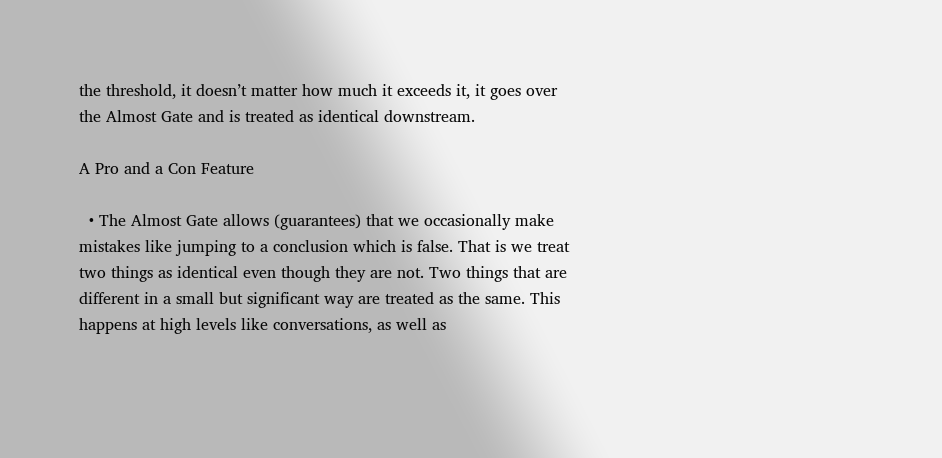the threshold, it doesn’t matter how much it exceeds it, it goes over the Almost Gate and is treated as identical downstream.

A Pro and a Con Feature

  • The Almost Gate allows (guarantees) that we occasionally make mistakes like jumping to a conclusion which is false. That is we treat two things as identical even though they are not. Two things that are different in a small but significant way are treated as the same. This happens at high levels like conversations, as well as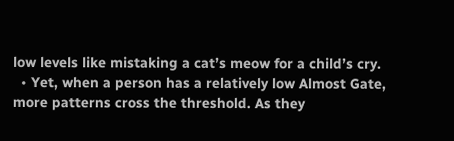low levels like mistaking a cat’s meow for a child’s cry.
  • Yet, when a person has a relatively low Almost Gate, more patterns cross the threshold. As they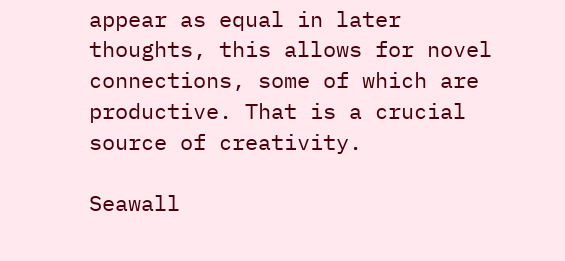appear as equal in later thoughts, this allows for novel connections, some of which are productive. That is a crucial source of creativity.

Seawall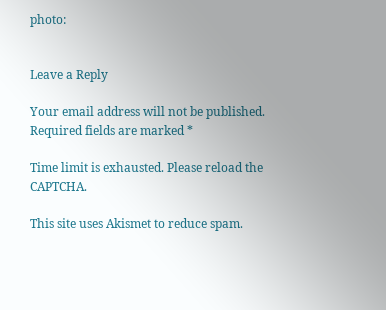photo:


Leave a Reply

Your email address will not be published. Required fields are marked *

Time limit is exhausted. Please reload the CAPTCHA.

This site uses Akismet to reduce spam.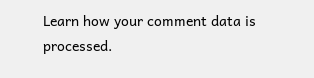Learn how your comment data is processed.